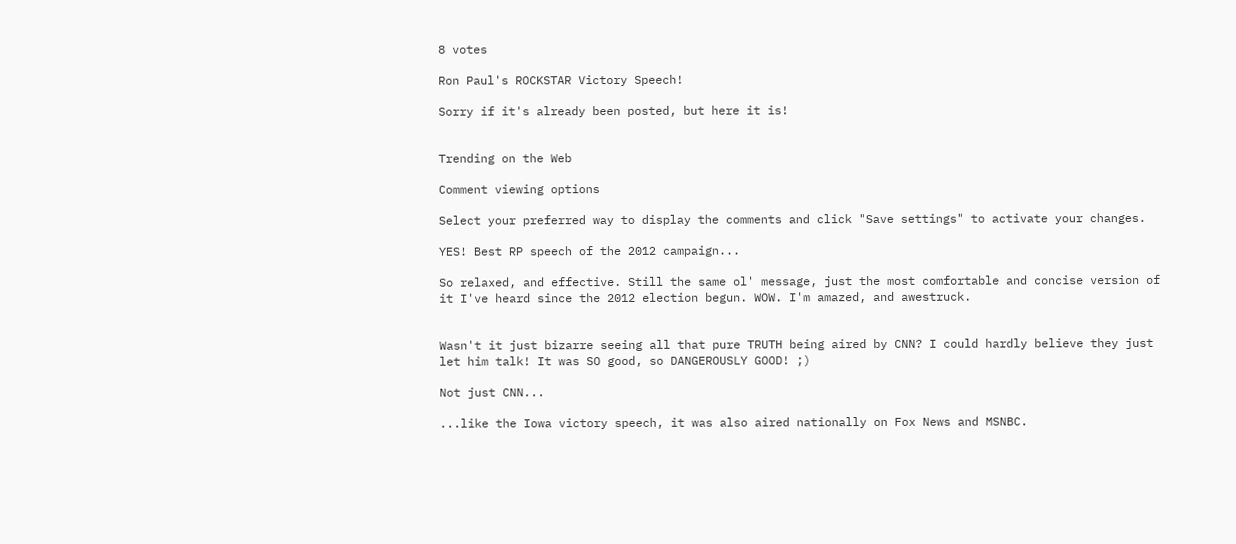8 votes

Ron Paul's ROCKSTAR Victory Speech!

Sorry if it's already been posted, but here it is!


Trending on the Web

Comment viewing options

Select your preferred way to display the comments and click "Save settings" to activate your changes.

YES! Best RP speech of the 2012 campaign...

So relaxed, and effective. Still the same ol' message, just the most comfortable and concise version of it I've heard since the 2012 election begun. WOW. I'm amazed, and awestruck.


Wasn't it just bizarre seeing all that pure TRUTH being aired by CNN? I could hardly believe they just let him talk! It was SO good, so DANGEROUSLY GOOD! ;)

Not just CNN...

...like the Iowa victory speech, it was also aired nationally on Fox News and MSNBC.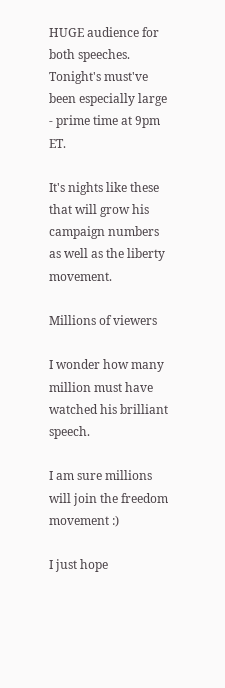HUGE audience for both speeches. Tonight's must've been especially large - prime time at 9pm ET.

It's nights like these that will grow his campaign numbers as well as the liberty movement.

Millions of viewers

I wonder how many million must have watched his brilliant speech.

I am sure millions will join the freedom movement :)

I just hope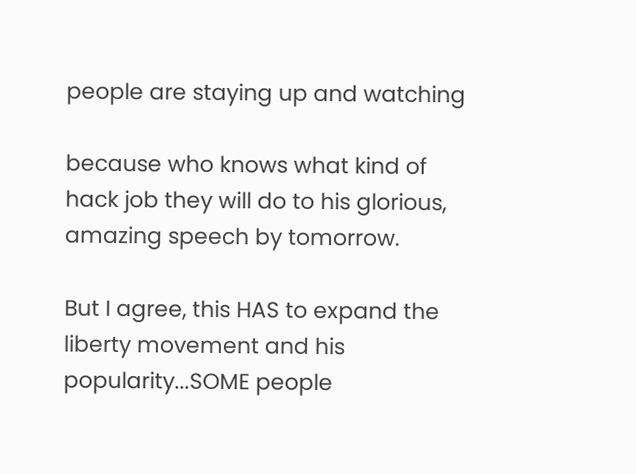people are staying up and watching

because who knows what kind of hack job they will do to his glorious, amazing speech by tomorrow.

But I agree, this HAS to expand the liberty movement and his popularity...SOME people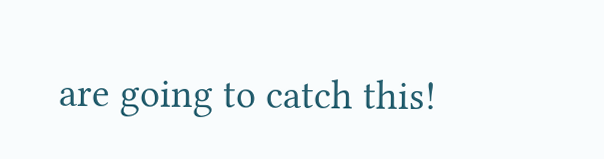are going to catch this!